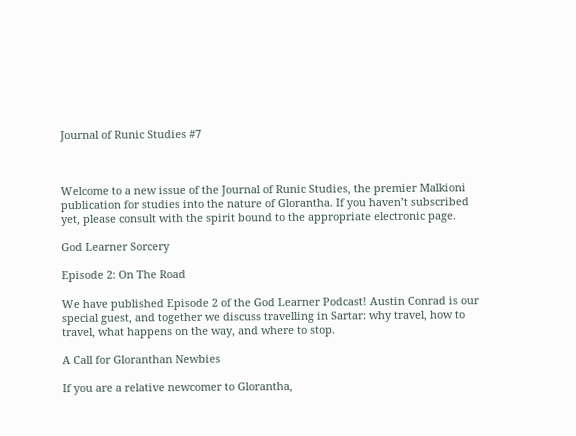Journal of Runic Studies #7



Welcome to a new issue of the Journal of Runic Studies, the premier Malkioni publication for studies into the nature of Glorantha. If you haven’t subscribed yet, please consult with the spirit bound to the appropriate electronic page.

God Learner Sorcery

Episode 2: On The Road

We have published Episode 2 of the God Learner Podcast! Austin Conrad is our special guest, and together we discuss travelling in Sartar: why travel, how to travel, what happens on the way, and where to stop.

A Call for Gloranthan Newbies

If you are a relative newcomer to Glorantha,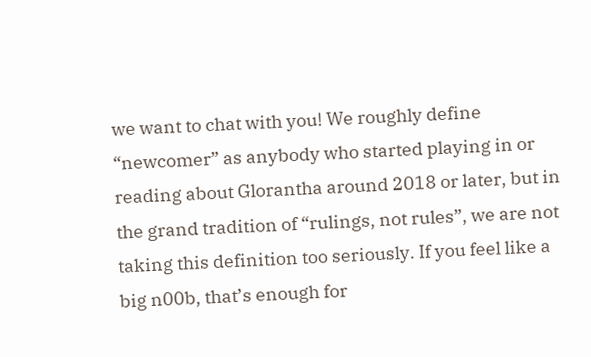we want to chat with you! We roughly define “newcomer” as anybody who started playing in or reading about Glorantha around 2018 or later, but in the grand tradition of “rulings, not rules”, we are not taking this definition too seriously. If you feel like a big n00b, that’s enough for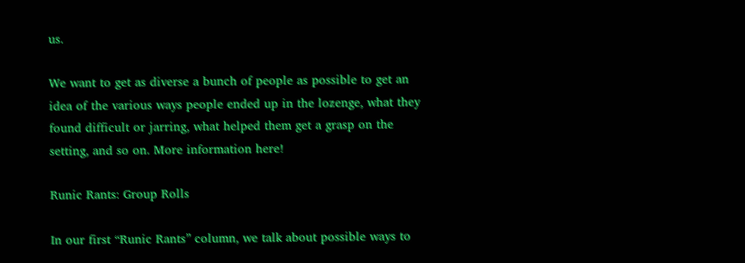us.

We want to get as diverse a bunch of people as possible to get an idea of the various ways people ended up in the lozenge, what they found difficult or jarring, what helped them get a grasp on the setting, and so on. More information here!

Runic Rants: Group Rolls

In our first “Runic Rants” column, we talk about possible ways to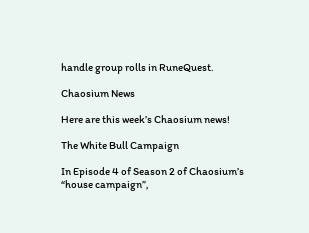handle group rolls in RuneQuest.

Chaosium News

Here are this week’s Chaosium news!

The White Bull Campaign

In Episode 4 of Season 2 of Chaosium’s “house campaign”,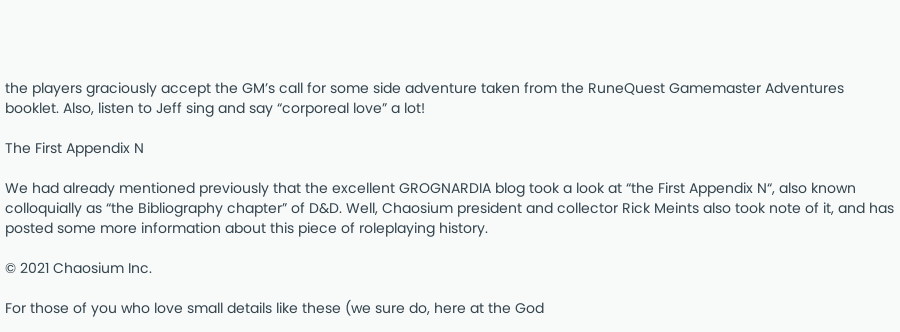the players graciously accept the GM’s call for some side adventure taken from the RuneQuest Gamemaster Adventures booklet. Also, listen to Jeff sing and say “corporeal love” a lot!

The First Appendix N

We had already mentioned previously that the excellent GROGNARDIA blog took a look at “the First Appendix N“, also known colloquially as “the Bibliography chapter” of D&D. Well, Chaosium president and collector Rick Meints also took note of it, and has posted some more information about this piece of roleplaying history.

© 2021 Chaosium Inc.

For those of you who love small details like these (we sure do, here at the God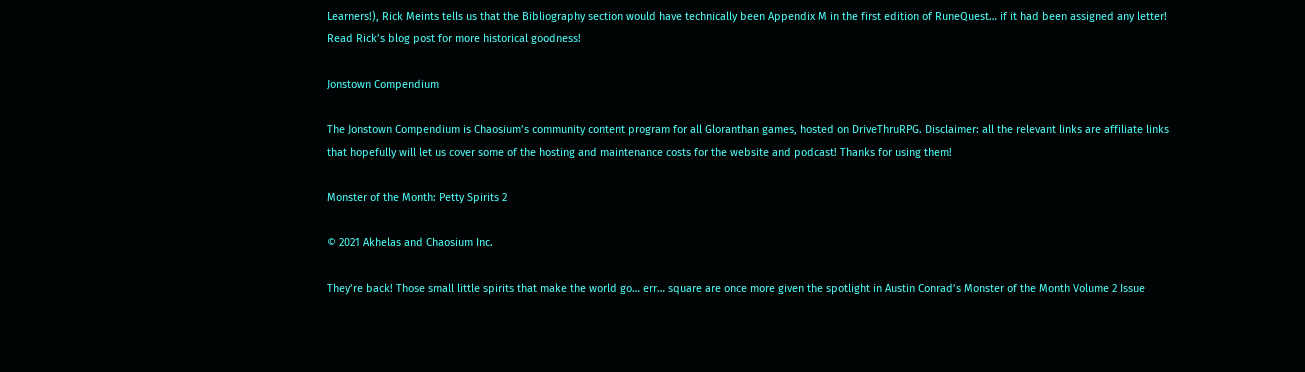Learners!), Rick Meints tells us that the Bibliography section would have technically been Appendix M in the first edition of RuneQuest… if it had been assigned any letter! Read Rick’s blog post for more historical goodness!

Jonstown Compendium

The Jonstown Compendium is Chaosium’s community content program for all Gloranthan games, hosted on DriveThruRPG. Disclaimer: all the relevant links are affiliate links that hopefully will let us cover some of the hosting and maintenance costs for the website and podcast! Thanks for using them!

Monster of the Month: Petty Spirits 2

© 2021 Akhelas and Chaosium Inc.

They’re back! Those small little spirits that make the world go… err… square are once more given the spotlight in Austin Conrad’s Monster of the Month Volume 2 Issue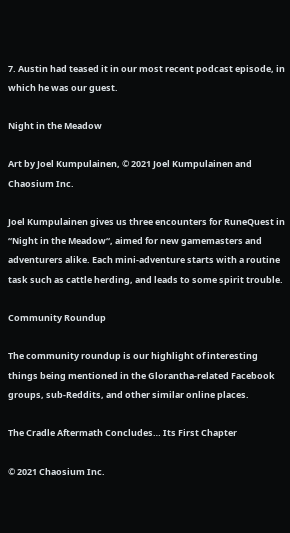7. Austin had teased it in our most recent podcast episode, in which he was our guest.

Night in the Meadow

Art by Joel Kumpulainen, © 2021 Joel Kumpulainen and Chaosium Inc.

Joel Kumpulainen gives us three encounters for RuneQuest in “Night in the Meadow“, aimed for new gamemasters and adventurers alike. Each mini-adventure starts with a routine task such as cattle herding, and leads to some spirit trouble.

Community Roundup

The community roundup is our highlight of interesting things being mentioned in the Glorantha-related Facebook groups, sub-Reddits, and other similar online places.

The Cradle Aftermath Concludes… Its First Chapter

© 2021 Chaosium Inc.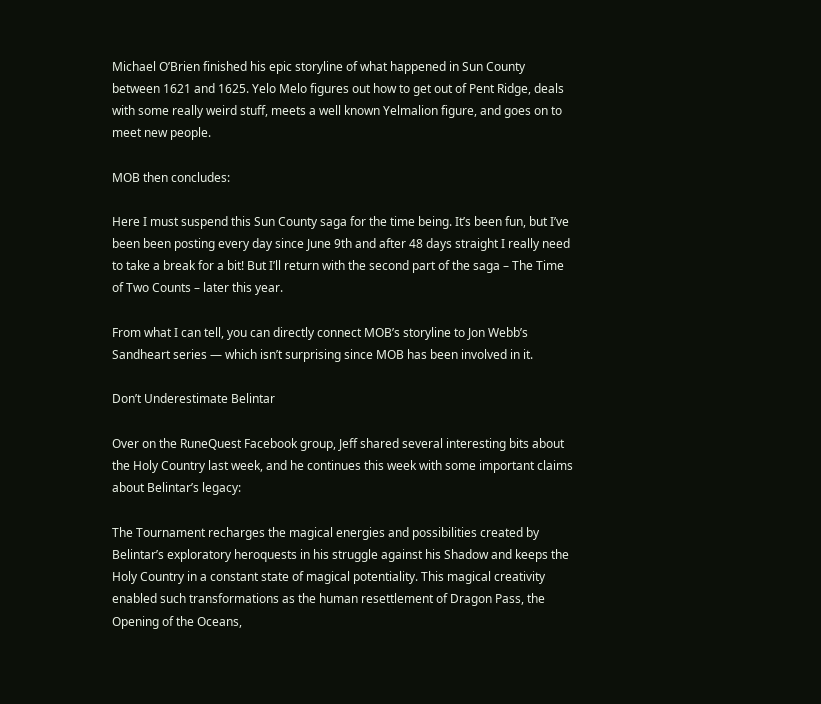Michael O’Brien finished his epic storyline of what happened in Sun County between 1621 and 1625. Yelo Melo figures out how to get out of Pent Ridge, deals with some really weird stuff, meets a well known Yelmalion figure, and goes on to meet new people.

MOB then concludes:

Here I must suspend this Sun County saga for the time being. It’s been fun, but I’ve been been posting every day since June 9th and after 48 days straight I really need to take a break for a bit! But I’ll return with the second part of the saga – The Time of Two Counts – later this year.

From what I can tell, you can directly connect MOB’s storyline to Jon Webb’s Sandheart series — which isn’t surprising since MOB has been involved in it.

Don’t Underestimate Belintar

Over on the RuneQuest Facebook group, Jeff shared several interesting bits about the Holy Country last week, and he continues this week with some important claims about Belintar’s legacy:

The Tournament recharges the magical energies and possibilities created by Belintar’s exploratory heroquests in his struggle against his Shadow and keeps the Holy Country in a constant state of magical potentiality. This magical creativity enabled such transformations as the human resettlement of Dragon Pass, the Opening of the Oceans,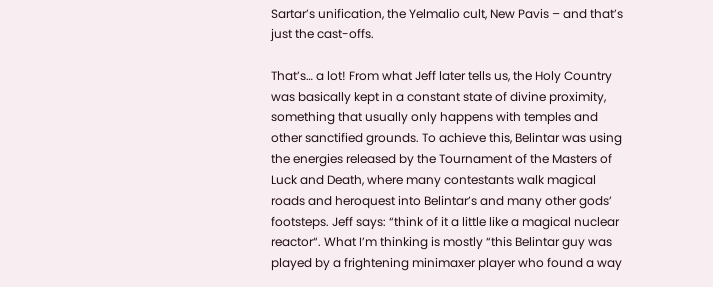Sartar’s unification, the Yelmalio cult, New Pavis – and that’s just the cast-offs.

That’s… a lot! From what Jeff later tells us, the Holy Country was basically kept in a constant state of divine proximity, something that usually only happens with temples and other sanctified grounds. To achieve this, Belintar was using the energies released by the Tournament of the Masters of Luck and Death, where many contestants walk magical roads and heroquest into Belintar’s and many other gods’ footsteps. Jeff says: “think of it a little like a magical nuclear reactor“. What I’m thinking is mostly “this Belintar guy was played by a frightening minimaxer player who found a way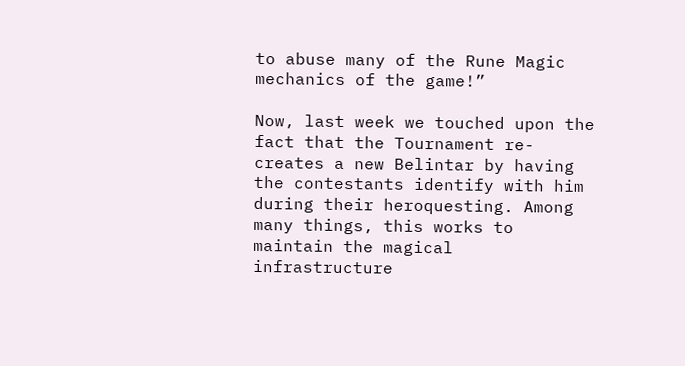to abuse many of the Rune Magic mechanics of the game!”

Now, last week we touched upon the fact that the Tournament re-creates a new Belintar by having the contestants identify with him during their heroquesting. Among many things, this works to maintain the magical infrastructure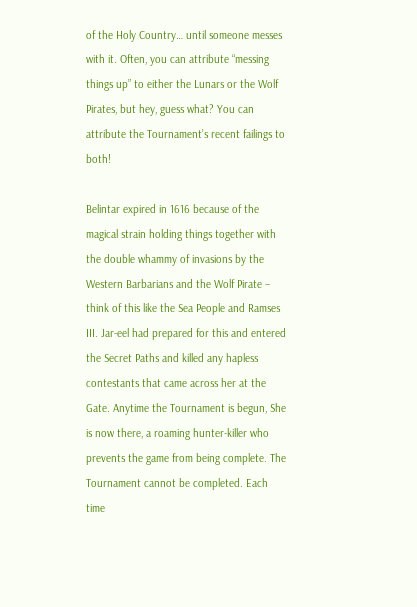of the Holy Country… until someone messes with it. Often, you can attribute “messing things up” to either the Lunars or the Wolf Pirates, but hey, guess what? You can attribute the Tournament’s recent failings to both!

Belintar expired in 1616 because of the magical strain holding things together with the double whammy of invasions by the Western Barbarians and the Wolf Pirate – think of this like the Sea People and Ramses III. Jar-eel had prepared for this and entered the Secret Paths and killed any hapless contestants that came across her at the Gate. Anytime the Tournament is begun, She is now there, a roaming hunter-killer who prevents the game from being complete. The Tournament cannot be completed. Each time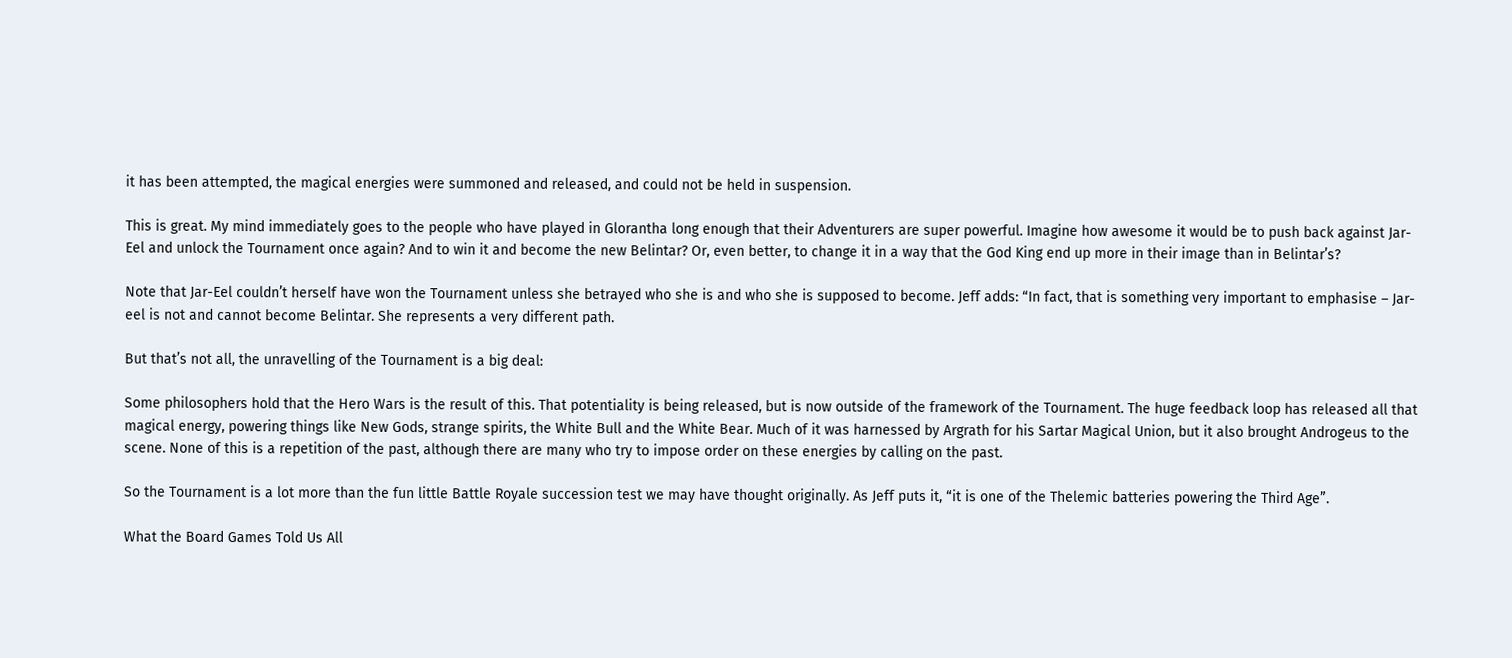it has been attempted, the magical energies were summoned and released, and could not be held in suspension.

This is great. My mind immediately goes to the people who have played in Glorantha long enough that their Adventurers are super powerful. Imagine how awesome it would be to push back against Jar-Eel and unlock the Tournament once again? And to win it and become the new Belintar? Or, even better, to change it in a way that the God King end up more in their image than in Belintar’s?

Note that Jar-Eel couldn’t herself have won the Tournament unless she betrayed who she is and who she is supposed to become. Jeff adds: “In fact, that is something very important to emphasise – Jar-eel is not and cannot become Belintar. She represents a very different path.

But that’s not all, the unravelling of the Tournament is a big deal:

Some philosophers hold that the Hero Wars is the result of this. That potentiality is being released, but is now outside of the framework of the Tournament. The huge feedback loop has released all that magical energy, powering things like New Gods, strange spirits, the White Bull and the White Bear. Much of it was harnessed by Argrath for his Sartar Magical Union, but it also brought Androgeus to the scene. None of this is a repetition of the past, although there are many who try to impose order on these energies by calling on the past.

So the Tournament is a lot more than the fun little Battle Royale succession test we may have thought originally. As Jeff puts it, “it is one of the Thelemic batteries powering the Third Age”.

What the Board Games Told Us All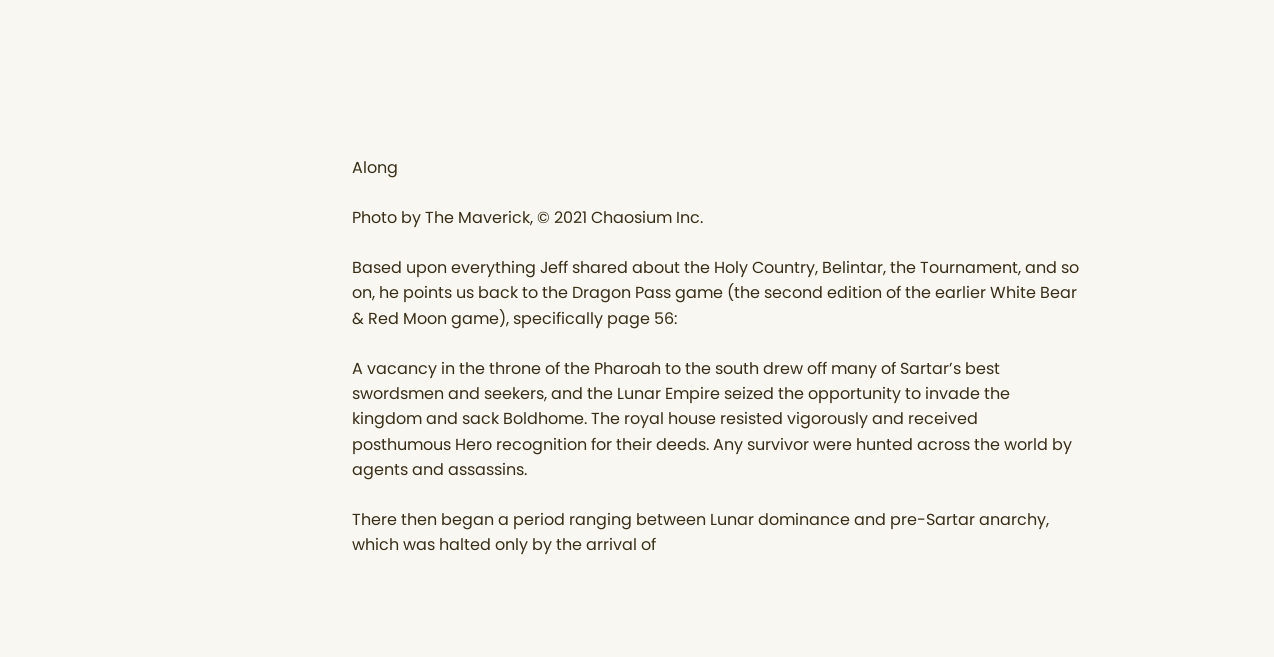Along

Photo by The Maverick, © 2021 Chaosium Inc.

Based upon everything Jeff shared about the Holy Country, Belintar, the Tournament, and so on, he points us back to the Dragon Pass game (the second edition of the earlier White Bear & Red Moon game), specifically page 56:

A vacancy in the throne of the Pharoah to the south drew off many of Sartar’s best swordsmen and seekers, and the Lunar Empire seized the opportunity to invade the kingdom and sack Boldhome. The royal house resisted vigorously and received posthumous Hero recognition for their deeds. Any survivor were hunted across the world by agents and assassins.

There then began a period ranging between Lunar dominance and pre-Sartar anarchy, which was halted only by the arrival of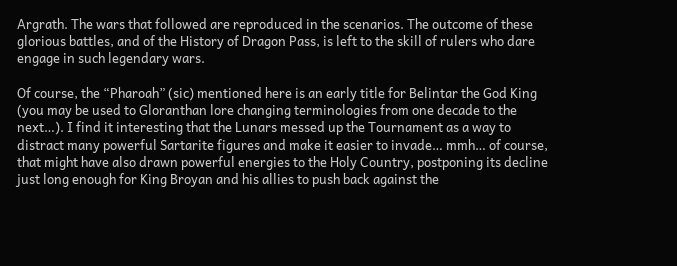Argrath. The wars that followed are reproduced in the scenarios. The outcome of these glorious battles, and of the History of Dragon Pass, is left to the skill of rulers who dare engage in such legendary wars.

Of course, the “Pharoah” (sic) mentioned here is an early title for Belintar the God King (you may be used to Gloranthan lore changing terminologies from one decade to the next…). I find it interesting that the Lunars messed up the Tournament as a way to distract many powerful Sartarite figures and make it easier to invade… mmh… of course, that might have also drawn powerful energies to the Holy Country, postponing its decline just long enough for King Broyan and his allies to push back against the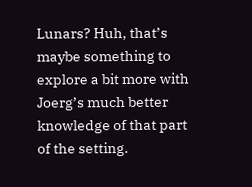Lunars? Huh, that’s maybe something to explore a bit more with Joerg’s much better knowledge of that part of the setting.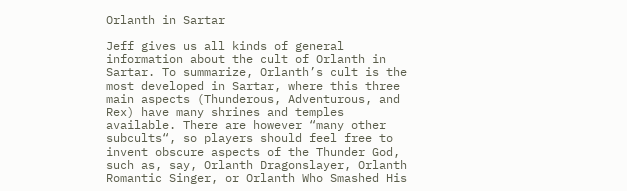Orlanth in Sartar

Jeff gives us all kinds of general information about the cult of Orlanth in Sartar. To summarize, Orlanth’s cult is the most developed in Sartar, where this three main aspects (Thunderous, Adventurous, and Rex) have many shrines and temples available. There are however “many other subcults“, so players should feel free to invent obscure aspects of the Thunder God, such as, say, Orlanth Dragonslayer, Orlanth Romantic Singer, or Orlanth Who Smashed His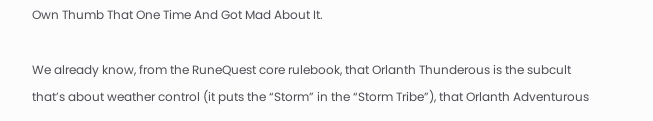Own Thumb That One Time And Got Mad About It.

We already know, from the RuneQuest core rulebook, that Orlanth Thunderous is the subcult that’s about weather control (it puts the “Storm” in the “Storm Tribe”), that Orlanth Adventurous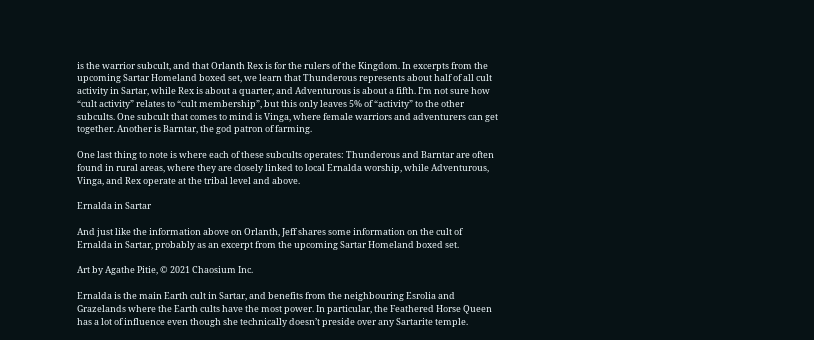is the warrior subcult, and that Orlanth Rex is for the rulers of the Kingdom. In excerpts from the upcoming Sartar Homeland boxed set, we learn that Thunderous represents about half of all cult activity in Sartar, while Rex is about a quarter, and Adventurous is about a fifth. I’m not sure how “cult activity” relates to “cult membership”, but this only leaves 5% of “activity” to the other subcults. One subcult that comes to mind is Vinga, where female warriors and adventurers can get together. Another is Barntar, the god patron of farming.

One last thing to note is where each of these subcults operates: Thunderous and Barntar are often found in rural areas, where they are closely linked to local Ernalda worship, while Adventurous, Vinga, and Rex operate at the tribal level and above.

Ernalda in Sartar

And just like the information above on Orlanth, Jeff shares some information on the cult of Ernalda in Sartar, probably as an excerpt from the upcoming Sartar Homeland boxed set.

Art by Agathe Pitie, © 2021 Chaosium Inc.

Ernalda is the main Earth cult in Sartar, and benefits from the neighbouring Esrolia and Grazelands where the Earth cults have the most power. In particular, the Feathered Horse Queen has a lot of influence even though she technically doesn’t preside over any Sartarite temple.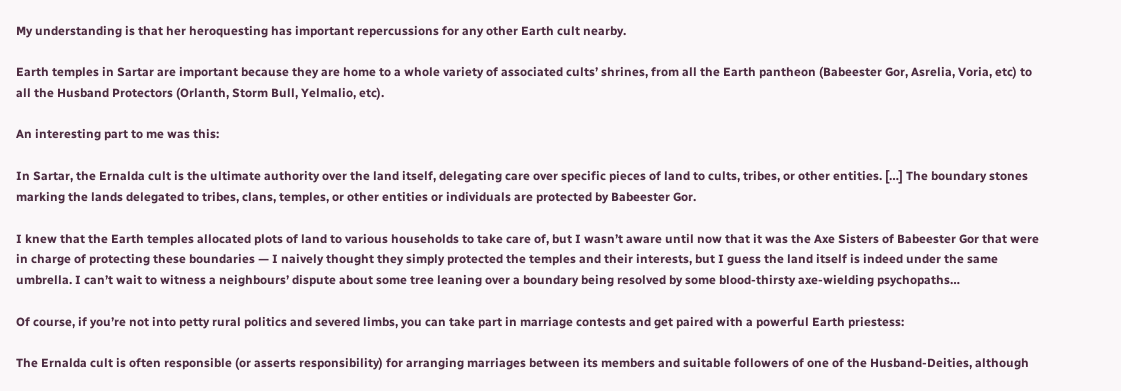My understanding is that her heroquesting has important repercussions for any other Earth cult nearby.

Earth temples in Sartar are important because they are home to a whole variety of associated cults’ shrines, from all the Earth pantheon (Babeester Gor, Asrelia, Voria, etc) to all the Husband Protectors (Orlanth, Storm Bull, Yelmalio, etc).

An interesting part to me was this:

In Sartar, the Ernalda cult is the ultimate authority over the land itself, delegating care over specific pieces of land to cults, tribes, or other entities. […] The boundary stones marking the lands delegated to tribes, clans, temples, or other entities or individuals are protected by Babeester Gor.

I knew that the Earth temples allocated plots of land to various households to take care of, but I wasn’t aware until now that it was the Axe Sisters of Babeester Gor that were in charge of protecting these boundaries — I naively thought they simply protected the temples and their interests, but I guess the land itself is indeed under the same umbrella. I can’t wait to witness a neighbours’ dispute about some tree leaning over a boundary being resolved by some blood-thirsty axe-wielding psychopaths…

Of course, if you’re not into petty rural politics and severed limbs, you can take part in marriage contests and get paired with a powerful Earth priestess:

The Ernalda cult is often responsible (or asserts responsibility) for arranging marriages between its members and suitable followers of one of the Husband-Deities, although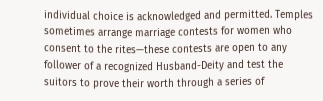individual choice is acknowledged and permitted. Temples sometimes arrange marriage contests for women who consent to the rites—these contests are open to any follower of a recognized Husband-Deity and test the suitors to prove their worth through a series of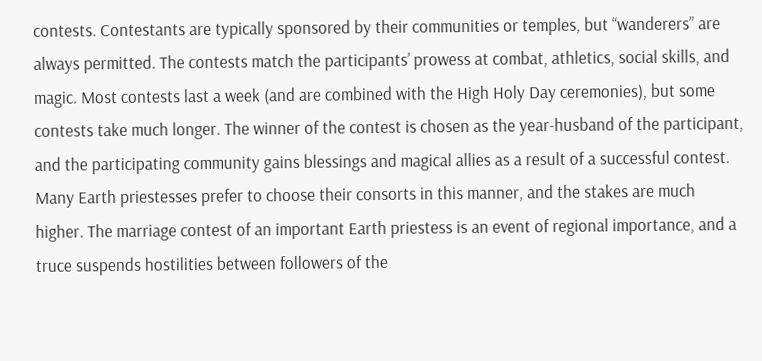contests. Contestants are typically sponsored by their communities or temples, but “wanderers” are always permitted. The contests match the participants’ prowess at combat, athletics, social skills, and magic. Most contests last a week (and are combined with the High Holy Day ceremonies), but some contests take much longer. The winner of the contest is chosen as the year-husband of the participant, and the participating community gains blessings and magical allies as a result of a successful contest. Many Earth priestesses prefer to choose their consorts in this manner, and the stakes are much higher. The marriage contest of an important Earth priestess is an event of regional importance, and a truce suspends hostilities between followers of the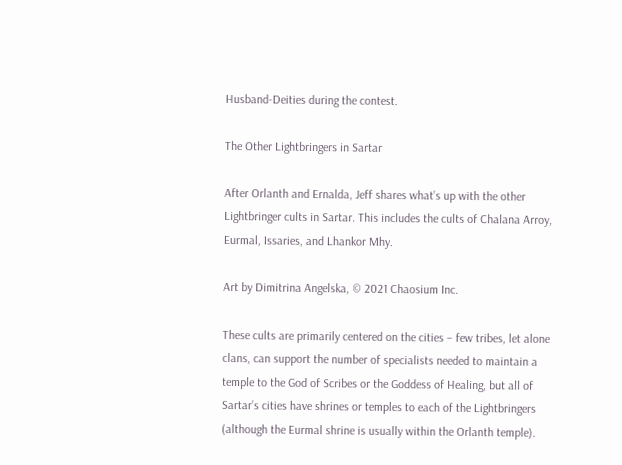Husband-Deities during the contest.

The Other Lightbringers in Sartar

After Orlanth and Ernalda, Jeff shares what’s up with the other Lightbringer cults in Sartar. This includes the cults of Chalana Arroy, Eurmal, Issaries, and Lhankor Mhy.

Art by Dimitrina Angelska, © 2021 Chaosium Inc.

These cults are primarily centered on the cities – few tribes, let alone clans, can support the number of specialists needed to maintain a temple to the God of Scribes or the Goddess of Healing, but all of Sartar’s cities have shrines or temples to each of the Lightbringers (although the Eurmal shrine is usually within the Orlanth temple).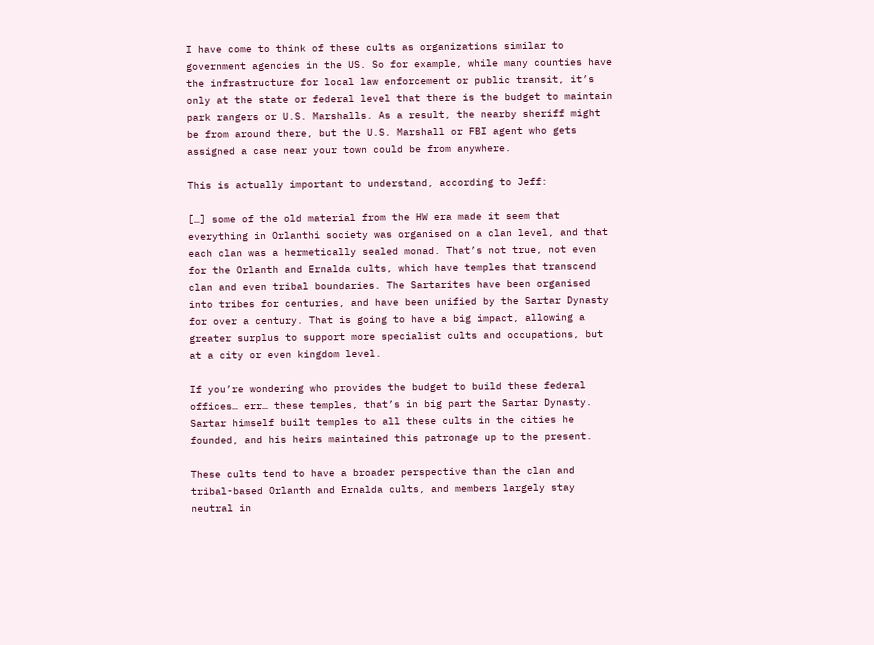I have come to think of these cults as organizations similar to government agencies in the US. So for example, while many counties have the infrastructure for local law enforcement or public transit, it’s only at the state or federal level that there is the budget to maintain park rangers or U.S. Marshalls. As a result, the nearby sheriff might be from around there, but the U.S. Marshall or FBI agent who gets assigned a case near your town could be from anywhere.

This is actually important to understand, according to Jeff:

[…] some of the old material from the HW era made it seem that everything in Orlanthi society was organised on a clan level, and that each clan was a hermetically sealed monad. That’s not true, not even for the Orlanth and Ernalda cults, which have temples that transcend clan and even tribal boundaries. The Sartarites have been organised into tribes for centuries, and have been unified by the Sartar Dynasty for over a century. That is going to have a big impact, allowing a greater surplus to support more specialist cults and occupations, but at a city or even kingdom level.

If you’re wondering who provides the budget to build these federal offices… err… these temples, that’s in big part the Sartar Dynasty. Sartar himself built temples to all these cults in the cities he founded, and his heirs maintained this patronage up to the present.

These cults tend to have a broader perspective than the clan and tribal-based Orlanth and Ernalda cults, and members largely stay neutral in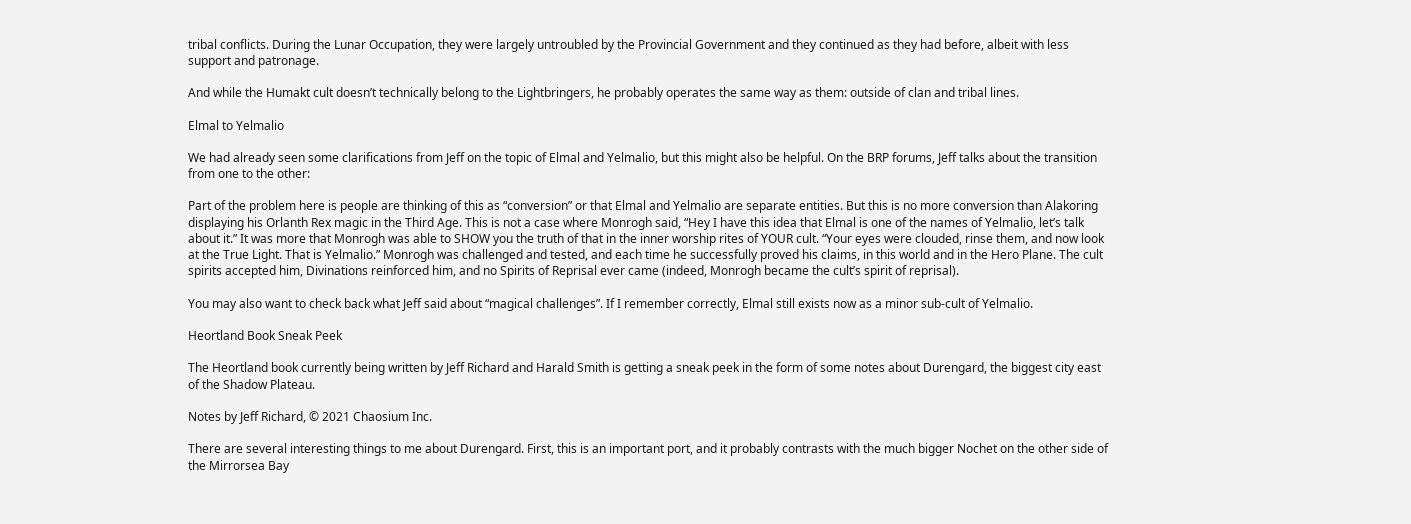tribal conflicts. During the Lunar Occupation, they were largely untroubled by the Provincial Government and they continued as they had before, albeit with less support and patronage.

And while the Humakt cult doesn’t technically belong to the Lightbringers, he probably operates the same way as them: outside of clan and tribal lines.

Elmal to Yelmalio

We had already seen some clarifications from Jeff on the topic of Elmal and Yelmalio, but this might also be helpful. On the BRP forums, Jeff talks about the transition from one to the other:

Part of the problem here is people are thinking of this as “conversion” or that Elmal and Yelmalio are separate entities. But this is no more conversion than Alakoring displaying his Orlanth Rex magic in the Third Age. This is not a case where Monrogh said, “Hey I have this idea that Elmal is one of the names of Yelmalio, let’s talk about it.” It was more that Monrogh was able to SHOW you the truth of that in the inner worship rites of YOUR cult. “Your eyes were clouded, rinse them, and now look at the True Light. That is Yelmalio.” Monrogh was challenged and tested, and each time he successfully proved his claims, in this world and in the Hero Plane. The cult spirits accepted him, Divinations reinforced him, and no Spirits of Reprisal ever came (indeed, Monrogh became the cult’s spirit of reprisal).

You may also want to check back what Jeff said about “magical challenges”. If I remember correctly, Elmal still exists now as a minor sub-cult of Yelmalio.

Heortland Book Sneak Peek

The Heortland book currently being written by Jeff Richard and Harald Smith is getting a sneak peek in the form of some notes about Durengard, the biggest city east of the Shadow Plateau.

Notes by Jeff Richard, © 2021 Chaosium Inc.

There are several interesting things to me about Durengard. First, this is an important port, and it probably contrasts with the much bigger Nochet on the other side of the Mirrorsea Bay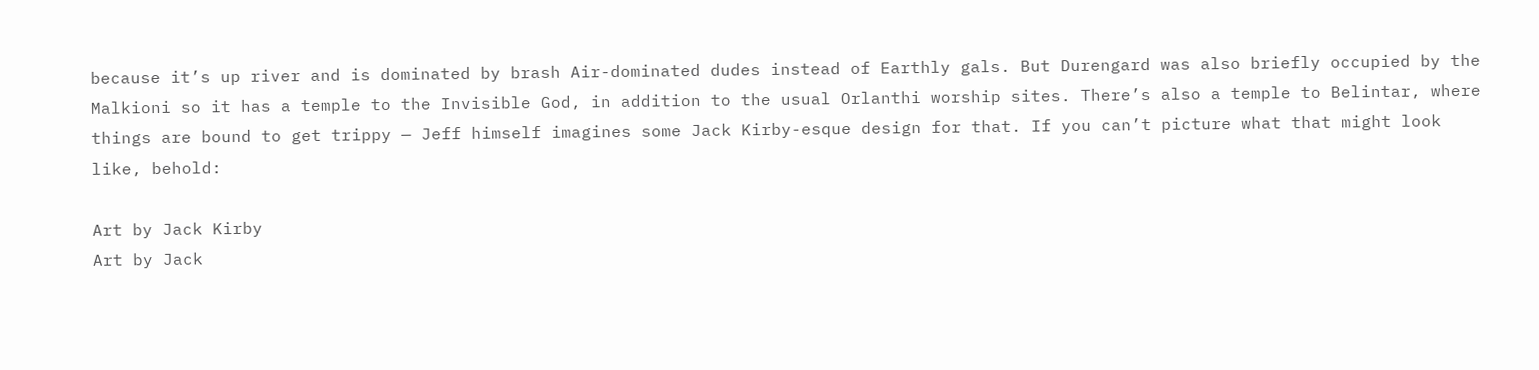because it’s up river and is dominated by brash Air-dominated dudes instead of Earthly gals. But Durengard was also briefly occupied by the Malkioni so it has a temple to the Invisible God, in addition to the usual Orlanthi worship sites. There’s also a temple to Belintar, where things are bound to get trippy — Jeff himself imagines some Jack Kirby-esque design for that. If you can’t picture what that might look like, behold:

Art by Jack Kirby
Art by Jack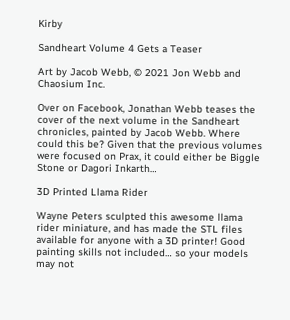Kirby

Sandheart Volume 4 Gets a Teaser

Art by Jacob Webb, © 2021 Jon Webb and Chaosium Inc.

Over on Facebook, Jonathan Webb teases the cover of the next volume in the Sandheart chronicles, painted by Jacob Webb. Where could this be? Given that the previous volumes were focused on Prax, it could either be Biggle Stone or Dagori Inkarth…

3D Printed Llama Rider

Wayne Peters sculpted this awesome llama rider miniature, and has made the STL files available for anyone with a 3D printer! Good painting skills not included… so your models may not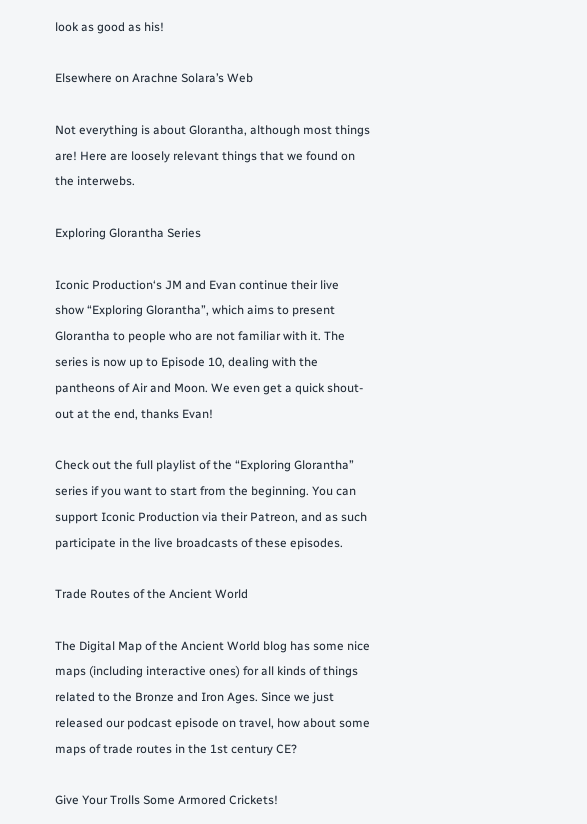look as good as his!

Elsewhere on Arachne Solara’s Web

Not everything is about Glorantha, although most things are! Here are loosely relevant things that we found on the interwebs.

Exploring Glorantha Series

Iconic Production‘s JM and Evan continue their live show “Exploring Glorantha”, which aims to present Glorantha to people who are not familiar with it. The series is now up to Episode 10, dealing with the pantheons of Air and Moon. We even get a quick shout-out at the end, thanks Evan!

Check out the full playlist of the “Exploring Glorantha” series if you want to start from the beginning. You can support Iconic Production via their Patreon, and as such participate in the live broadcasts of these episodes.

Trade Routes of the Ancient World

The Digital Map of the Ancient World blog has some nice maps (including interactive ones) for all kinds of things related to the Bronze and Iron Ages. Since we just released our podcast episode on travel, how about some maps of trade routes in the 1st century CE?

Give Your Trolls Some Armored Crickets!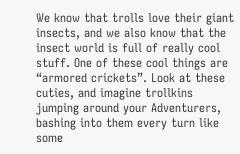We know that trolls love their giant insects, and we also know that the insect world is full of really cool stuff. One of these cool things are “armored crickets”. Look at these cuties, and imagine trollkins jumping around your Adventurers, bashing into them every turn like some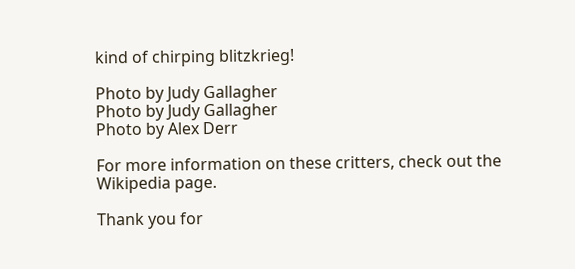kind of chirping blitzkrieg!

Photo by Judy Gallagher
Photo by Judy Gallagher
Photo by Alex Derr

For more information on these critters, check out the Wikipedia page.

Thank you for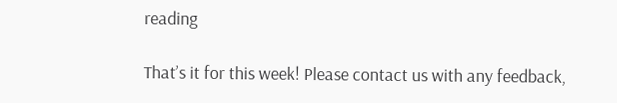reading

That’s it for this week! Please contact us with any feedback,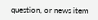question, or news item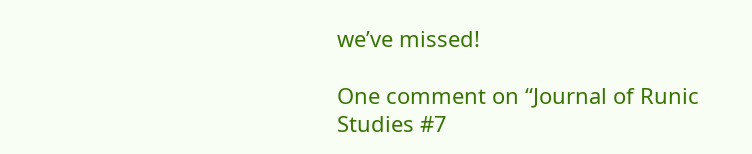we’ve missed!

One comment on “Journal of Runic Studies #7